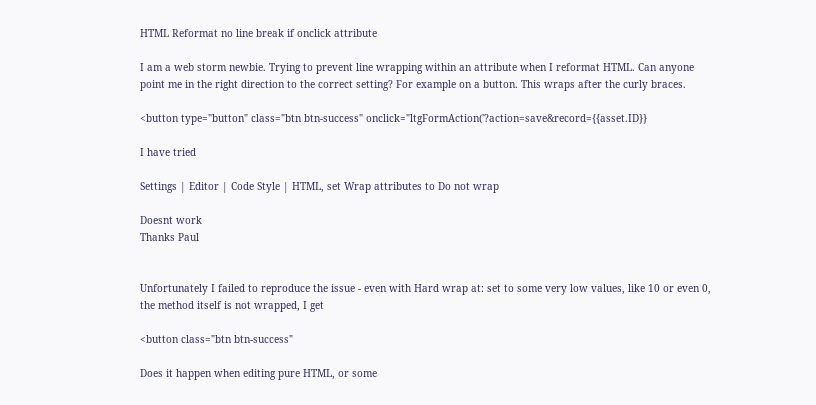HTML Reformat no line break if onclick attribute

I am a web storm newbie. Trying to prevent line wrapping within an attribute when I reformat HTML. Can anyone point me in the right direction to the correct setting? For example on a button. This wraps after the curly braces.

<button type="button" class="btn btn-success" onclick="ltgFormAction('?action=save&record={{asset.ID}}

I have tried

Settings | Editor | Code Style | HTML, set Wrap attributes to Do not wrap

Doesnt work
Thanks Paul


Unfortunately I failed to reproduce the issue - even with Hard wrap at: set to some very low values, like 10 or even 0, the method itself is not wrapped, I get

<button class="btn btn-success"

Does it happen when editing pure HTML, or some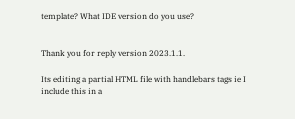template? What IDE version do you use?


Thank you for reply version 2023.1.1.

Its editing a partial HTML file with handlebars tags ie I include this in a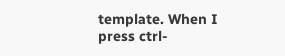template. When I press ctrl-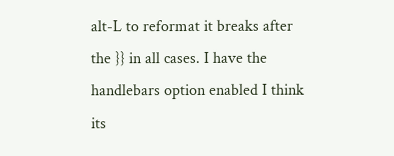alt-L to reformat it breaks after the }} in all cases. I have the handlebars option enabled I think its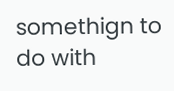somethign to do with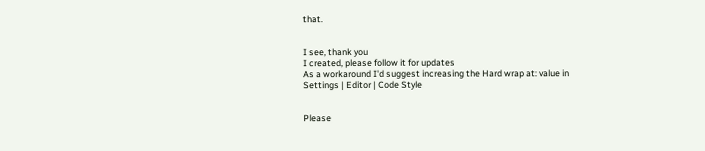that.


I see, thank you
I created, please follow it for updates
As a workaround I'd suggest increasing the Hard wrap at: value in Settings | Editor | Code Style


Please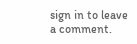sign in to leave a comment.